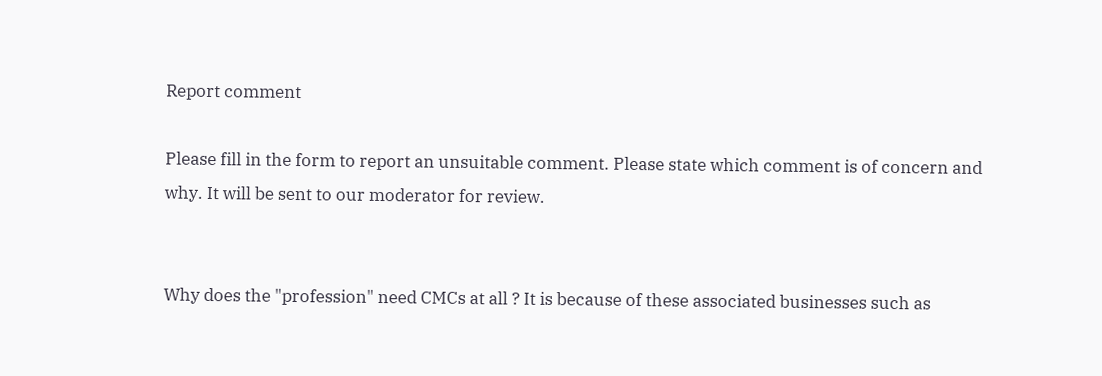Report comment

Please fill in the form to report an unsuitable comment. Please state which comment is of concern and why. It will be sent to our moderator for review.


Why does the "profession" need CMCs at all ? It is because of these associated businesses such as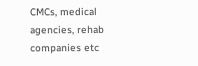CMCs, medical agencies, rehab companies etc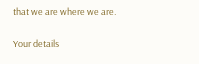that we are where we are.

Your details